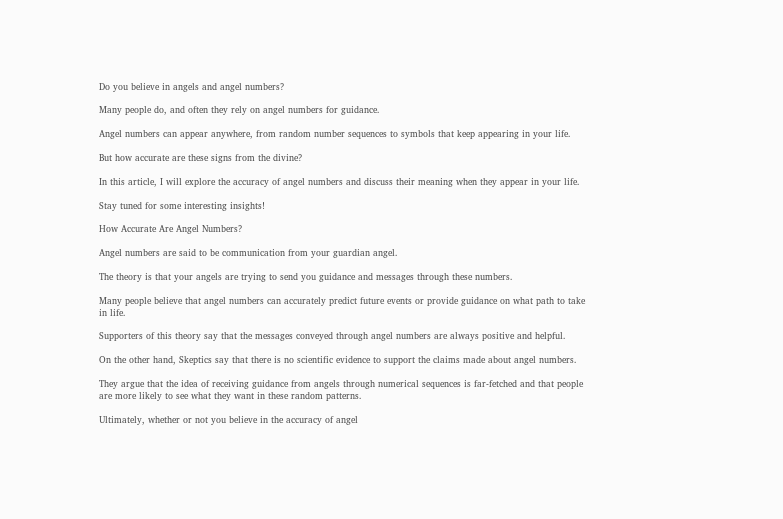Do you believe in angels and angel numbers?

Many people do, and often they rely on angel numbers for guidance.

Angel numbers can appear anywhere, from random number sequences to symbols that keep appearing in your life.

But how accurate are these signs from the divine?

In this article, I will explore the accuracy of angel numbers and discuss their meaning when they appear in your life.

Stay tuned for some interesting insights!

How Accurate Are Angel Numbers?

Angel numbers are said to be communication from your guardian angel.

The theory is that your angels are trying to send you guidance and messages through these numbers.

Many people believe that angel numbers can accurately predict future events or provide guidance on what path to take in life.

Supporters of this theory say that the messages conveyed through angel numbers are always positive and helpful.

On the other hand, Skeptics say that there is no scientific evidence to support the claims made about angel numbers.

They argue that the idea of receiving guidance from angels through numerical sequences is far-fetched and that people are more likely to see what they want in these random patterns.

Ultimately, whether or not you believe in the accuracy of angel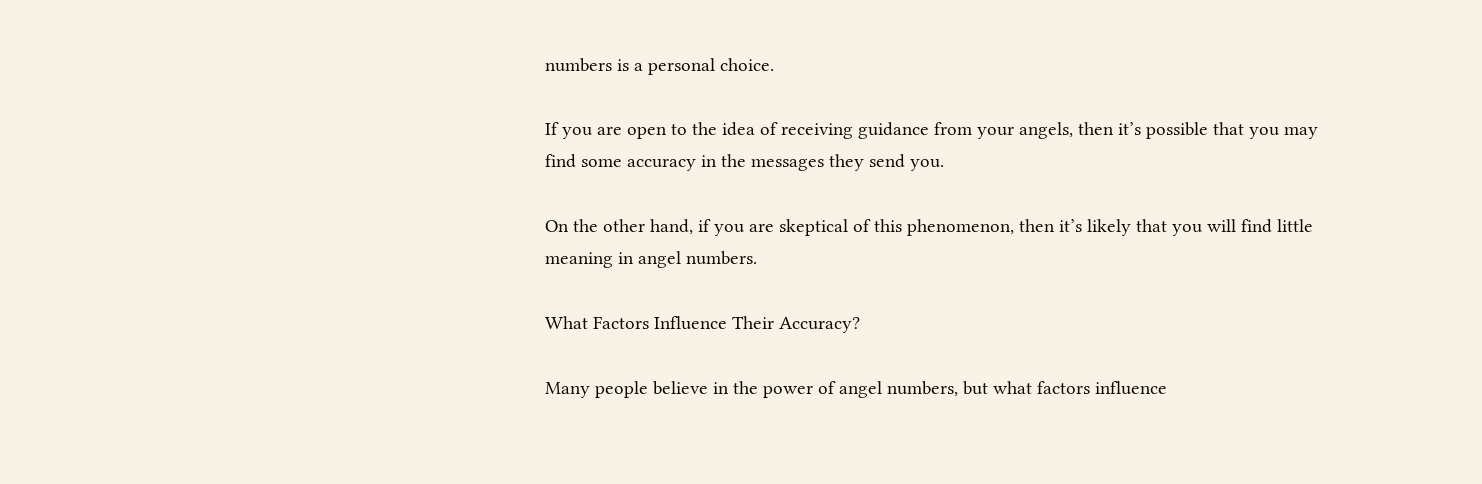numbers is a personal choice.

If you are open to the idea of receiving guidance from your angels, then it’s possible that you may find some accuracy in the messages they send you.

On the other hand, if you are skeptical of this phenomenon, then it’s likely that you will find little meaning in angel numbers.

What Factors Influence Their Accuracy?

Many people believe in the power of angel numbers, but what factors influence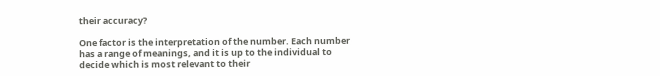their accuracy?

One factor is the interpretation of the number. Each number has a range of meanings, and it is up to the individual to decide which is most relevant to their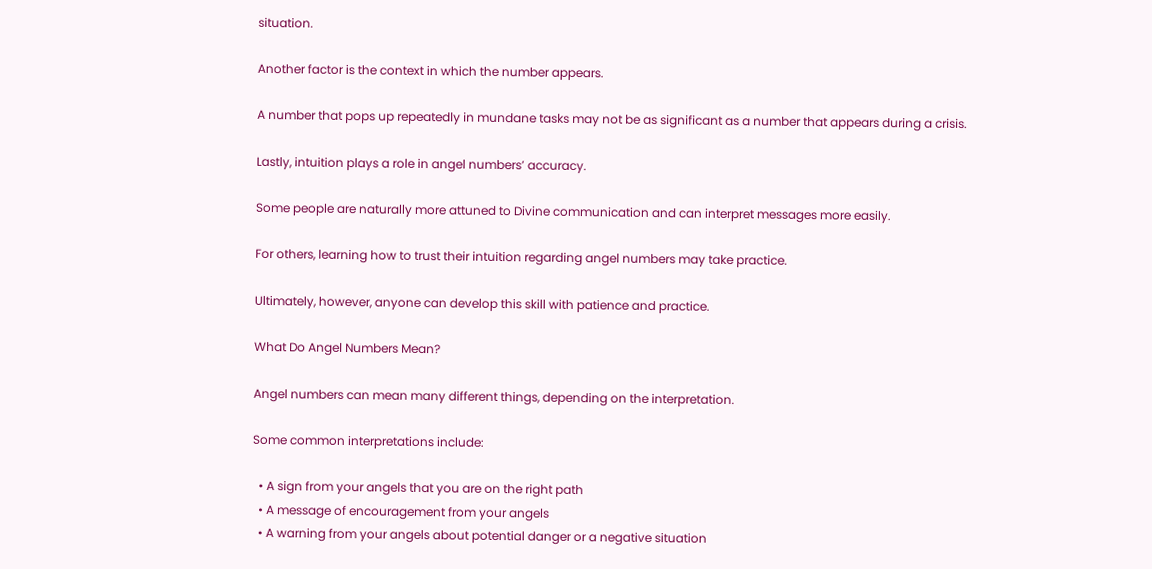situation.

Another factor is the context in which the number appears.

A number that pops up repeatedly in mundane tasks may not be as significant as a number that appears during a crisis.

Lastly, intuition plays a role in angel numbers’ accuracy.

Some people are naturally more attuned to Divine communication and can interpret messages more easily.

For others, learning how to trust their intuition regarding angel numbers may take practice.

Ultimately, however, anyone can develop this skill with patience and practice.

What Do Angel Numbers Mean?

Angel numbers can mean many different things, depending on the interpretation.

Some common interpretations include:

  • A sign from your angels that you are on the right path
  • A message of encouragement from your angels
  • A warning from your angels about potential danger or a negative situation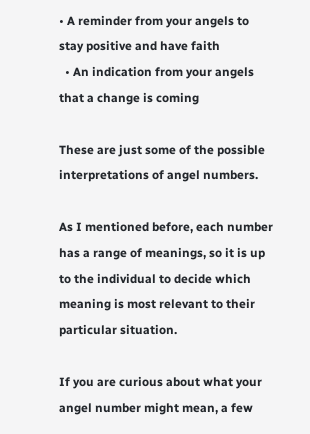• A reminder from your angels to stay positive and have faith
  • An indication from your angels that a change is coming

These are just some of the possible interpretations of angel numbers.

As I mentioned before, each number has a range of meanings, so it is up to the individual to decide which meaning is most relevant to their particular situation.

If you are curious about what your angel number might mean, a few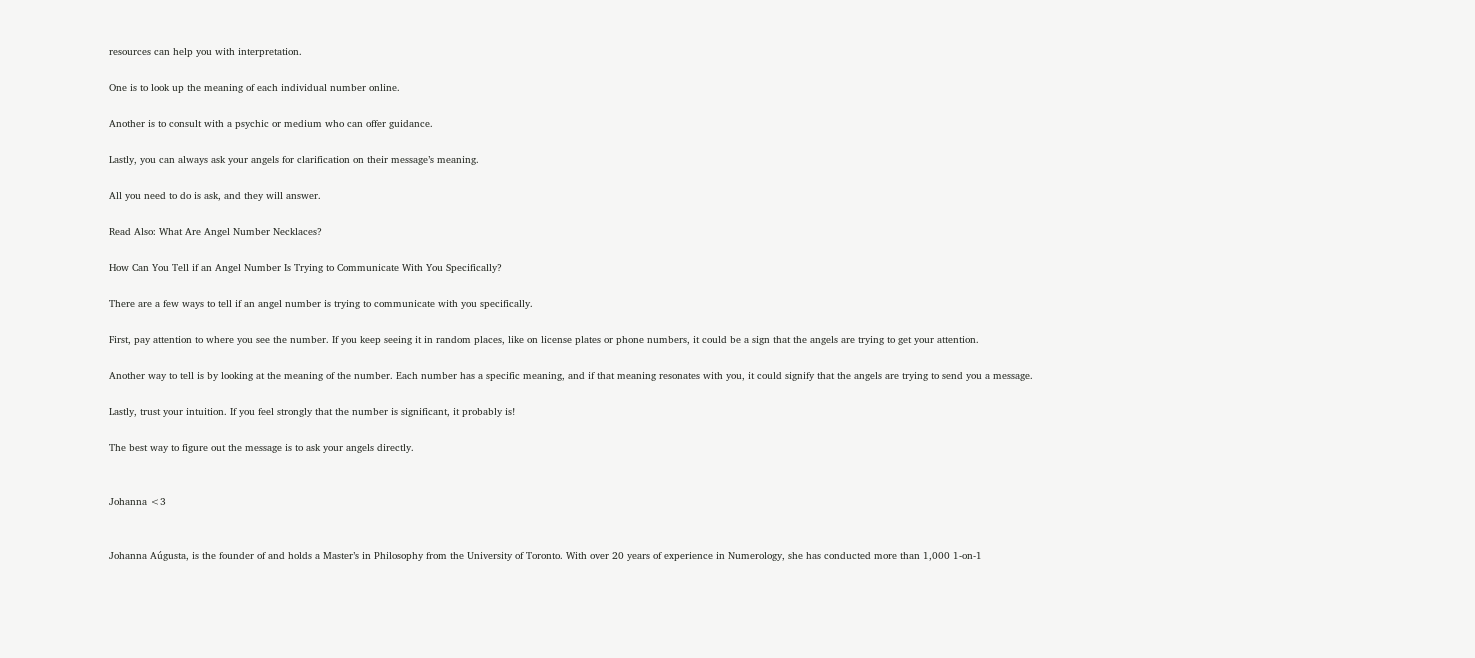resources can help you with interpretation.

One is to look up the meaning of each individual number online.

Another is to consult with a psychic or medium who can offer guidance.

Lastly, you can always ask your angels for clarification on their message’s meaning.

All you need to do is ask, and they will answer.

Read Also: What Are Angel Number Necklaces?

How Can You Tell if an Angel Number Is Trying to Communicate With You Specifically?

There are a few ways to tell if an angel number is trying to communicate with you specifically.

First, pay attention to where you see the number. If you keep seeing it in random places, like on license plates or phone numbers, it could be a sign that the angels are trying to get your attention.

Another way to tell is by looking at the meaning of the number. Each number has a specific meaning, and if that meaning resonates with you, it could signify that the angels are trying to send you a message.

Lastly, trust your intuition. If you feel strongly that the number is significant, it probably is!

The best way to figure out the message is to ask your angels directly.


Johanna <3


Johanna Aúgusta, is the founder of and holds a Master’s in Philosophy from the University of Toronto. With over 20 years of experience in Numerology, she has conducted more than 1,000 1-on-1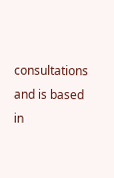consultations and is based in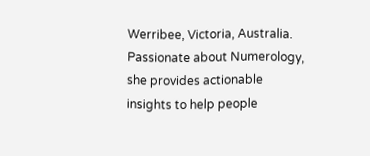Werribee, Victoria, Australia. Passionate about Numerology, she provides actionable insights to help people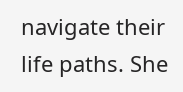navigate their life paths. She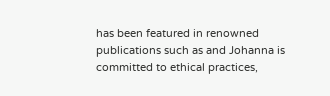has been featured in renowned publications such as and Johanna is committed to ethical practices,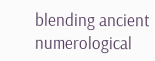blending ancient numerological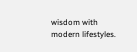wisdom with modern lifestyles.